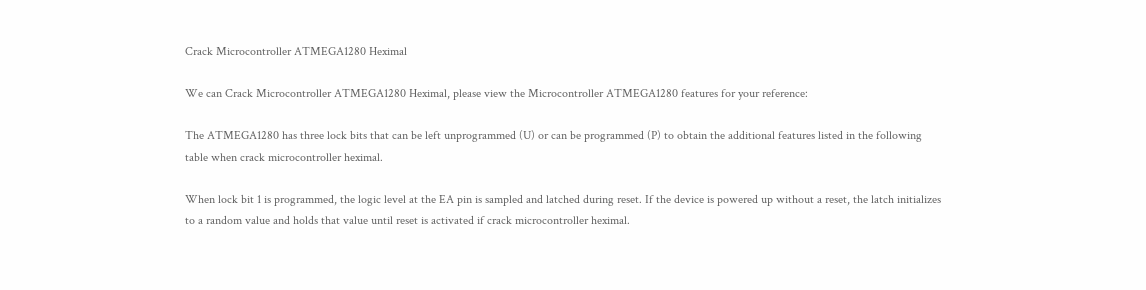Crack Microcontroller ATMEGA1280 Heximal

We can Crack Microcontroller ATMEGA1280 Heximal, please view the Microcontroller ATMEGA1280 features for your reference:

The ATMEGA1280 has three lock bits that can be left unprogrammed (U) or can be programmed (P) to obtain the additional features listed in the following table when crack microcontroller heximal.

When lock bit 1 is programmed, the logic level at the EA pin is sampled and latched during reset. If the device is powered up without a reset, the latch initializes to a random value and holds that value until reset is activated if crack microcontroller heximal.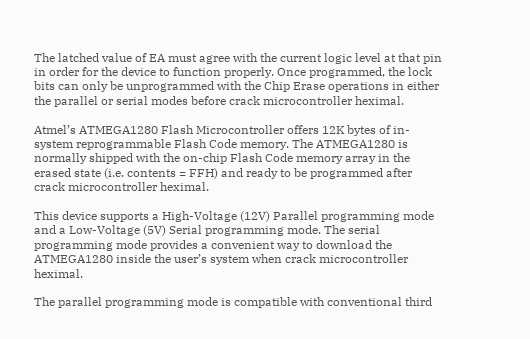The latched value of EA must agree with the current logic level at that pin in order for the device to function properly. Once programmed, the lock bits can only be unprogrammed with the Chip Erase operations in either the parallel or serial modes before crack microcontroller heximal.

Atmel’s ATMEGA1280 Flash Microcontroller offers 12K bytes of in-system reprogrammable Flash Code memory. The ATMEGA1280 is normally shipped with the on-chip Flash Code memory array in the erased state (i.e. contents = FFH) and ready to be programmed after crack microcontroller heximal.

This device supports a High-Voltage (12V) Parallel programming mode and a Low-Voltage (5V) Serial programming mode. The serial programming mode provides a convenient way to download the ATMEGA1280 inside the user’s system when crack microcontroller heximal.

The parallel programming mode is compatible with conventional third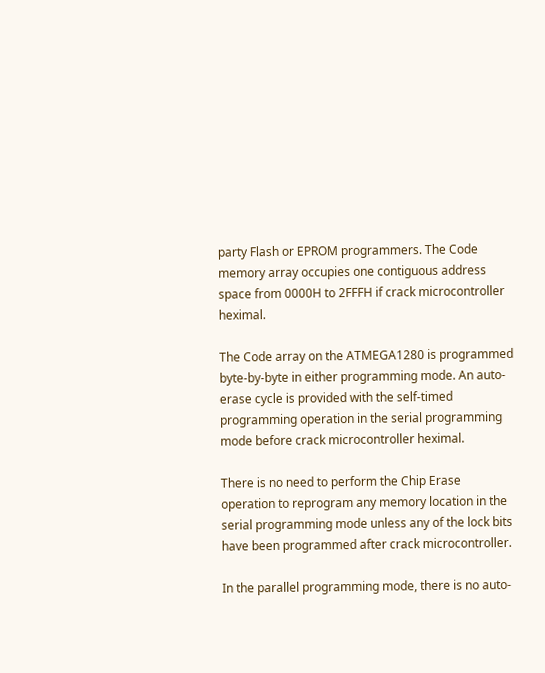party Flash or EPROM programmers. The Code memory array occupies one contiguous address space from 0000H to 2FFFH if crack microcontroller heximal.

The Code array on the ATMEGA1280 is programmed byte-by-byte in either programming mode. An auto-erase cycle is provided with the self-timed programming operation in the serial programming mode before crack microcontroller heximal.

There is no need to perform the Chip Erase operation to reprogram any memory location in the serial programming mode unless any of the lock bits have been programmed after crack microcontroller.

In the parallel programming mode, there is no auto-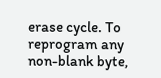erase cycle. To reprogram any non-blank byte,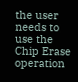the user needs to use the Chip Erase operation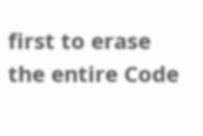first to erase the entire Code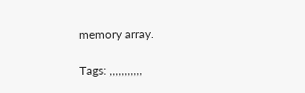memory array.

Tags: ,,,,,,,,,,,